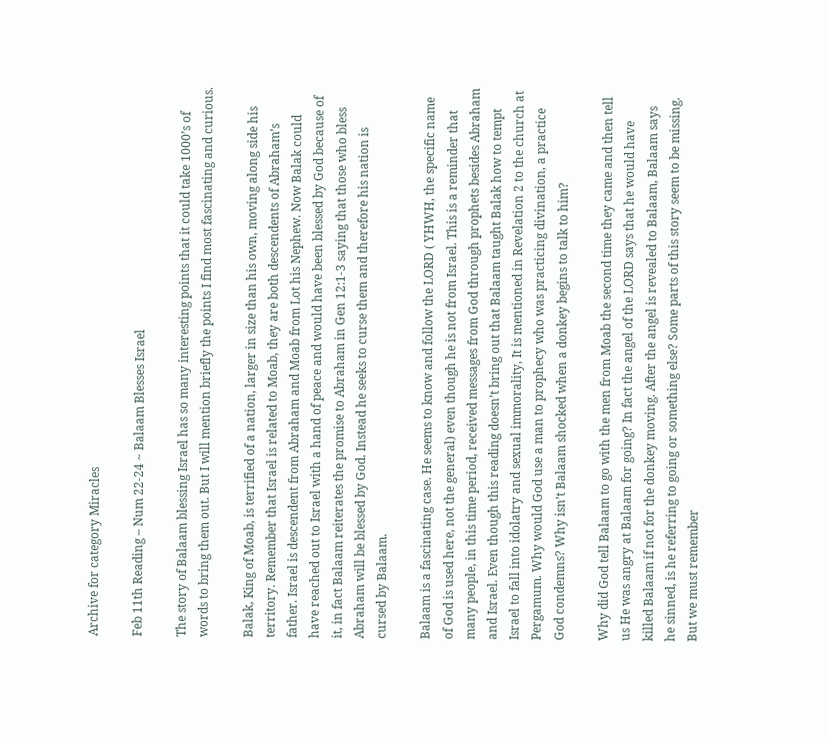Archive for category Miracles

Feb 11th Reading – Num 22-24 ~ Balaam Blesses Israel

The story of Balaam blessing Israel has so many interesting points that it could take 1000’s of words to bring them out. But I will mention briefly the points I find most fascinating and curious.

Balak, King of Moab, is terrified of a nation, larger in size than his own, moving along side his territory. Remember that Israel is related to Moab, they are both descendents of Abraham’s father. Israel is descendent from Abraham and Moab from Lot his Nephew. Now Balak could have reached out to Israel with a hand of peace and would have been blessed by God because of it, in fact Balaam reiterates the promise to Abraham in Gen 12:1-3 saying that those who bless Abraham will be blessed by God. Instead he seeks to curse them and therefore his nation is cursed by Balaam.

Balaam is a fascinating case. He seems to know and follow the LORD ( YHWH, the specific name of God is used here, not the general) even though he is not from Israel. This is a reminder that many people, in this time period, received messages from God through prophets besides Abraham and Israel. Even though this reading doesn’t bring out that Balaam taught Balak how to tempt Israel to fall into idolatry and sexual immorality, It is mentioned in Revelation 2 to the church at Pergamum. Why would God use a man to prophecy who was practicing divination, a practice God condemns? Why isn’t Balaam shocked when a donkey begins to talk to him?

Why did God tell Balaam to go with the men from Moab the second time they came and then tell us He was angry at Balaam for going? In fact the angel of the LORD says that he would have killed Balaam if not for the donkey moving. After the angel is revealed to Balaam, Balaam says he sinned, is he referring to going or something else? Some parts of this story seem to be missing. But we must remember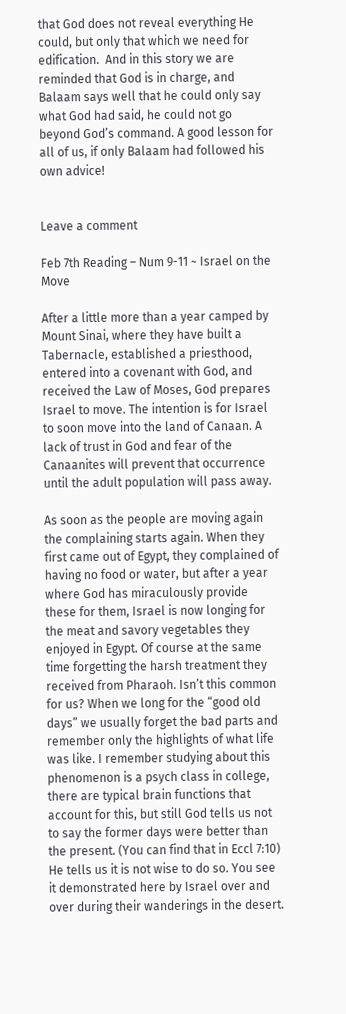that God does not reveal everything He could, but only that which we need for edification.  And in this story we are reminded that God is in charge, and Balaam says well that he could only say what God had said, he could not go beyond God’s command. A good lesson for all of us, if only Balaam had followed his own advice!


Leave a comment

Feb 7th Reading – Num 9-11 ~ Israel on the Move

After a little more than a year camped by Mount Sinai, where they have built a Tabernacle, established a priesthood, entered into a covenant with God, and received the Law of Moses, God prepares Israel to move. The intention is for Israel to soon move into the land of Canaan. A lack of trust in God and fear of the Canaanites will prevent that occurrence until the adult population will pass away.

As soon as the people are moving again the complaining starts again. When they first came out of Egypt, they complained of having no food or water, but after a year where God has miraculously provide these for them, Israel is now longing for the meat and savory vegetables they enjoyed in Egypt. Of course at the same time forgetting the harsh treatment they received from Pharaoh. Isn’t this common for us? When we long for the “good old days” we usually forget the bad parts and remember only the highlights of what life was like. I remember studying about this phenomenon is a psych class in college, there are typical brain functions that account for this, but still God tells us not to say the former days were better than the present. (You can find that in Eccl 7:10) He tells us it is not wise to do so. You see it demonstrated here by Israel over and over during their wanderings in the desert.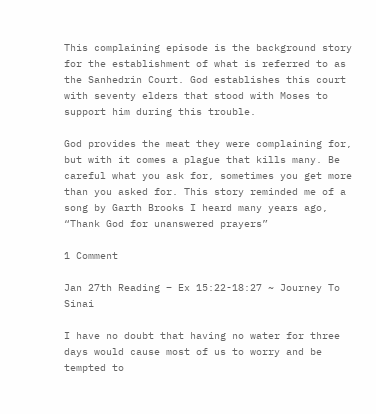This complaining episode is the background story for the establishment of what is referred to as the Sanhedrin Court. God establishes this court with seventy elders that stood with Moses to support him during this trouble.

God provides the meat they were complaining for, but with it comes a plague that kills many. Be careful what you ask for, sometimes you get more than you asked for. This story reminded me of a song by Garth Brooks I heard many years ago, “Thank God for unanswered prayers”

1 Comment

Jan 27th Reading – Ex 15:22-18:27 ~ Journey To Sinai

I have no doubt that having no water for three days would cause most of us to worry and be tempted to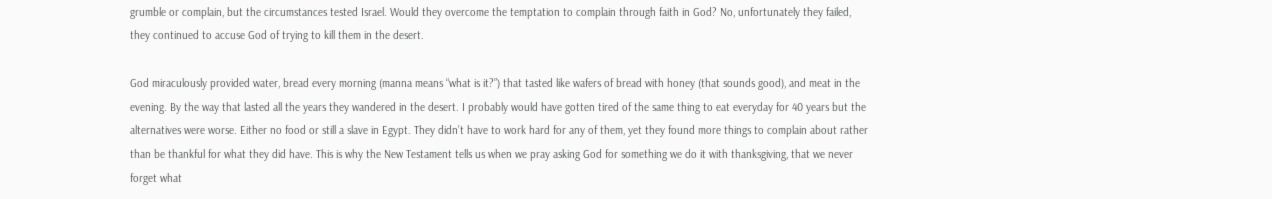grumble or complain, but the circumstances tested Israel. Would they overcome the temptation to complain through faith in God? No, unfortunately they failed, they continued to accuse God of trying to kill them in the desert.

God miraculously provided water, bread every morning (manna means “what is it?”) that tasted like wafers of bread with honey (that sounds good), and meat in the evening. By the way that lasted all the years they wandered in the desert. I probably would have gotten tired of the same thing to eat everyday for 40 years but the alternatives were worse. Either no food or still a slave in Egypt. They didn’t have to work hard for any of them, yet they found more things to complain about rather than be thankful for what they did have. This is why the New Testament tells us when we pray asking God for something we do it with thanksgiving, that we never forget what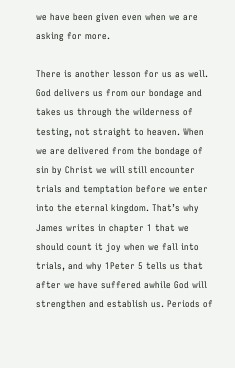we have been given even when we are asking for more.

There is another lesson for us as well. God delivers us from our bondage and takes us through the wilderness of testing, not straight to heaven. When we are delivered from the bondage of sin by Christ we will still encounter trials and temptation before we enter into the eternal kingdom. That’s why James writes in chapter 1 that we should count it joy when we fall into trials, and why 1Peter 5 tells us that after we have suffered awhile God will strengthen and establish us. Periods of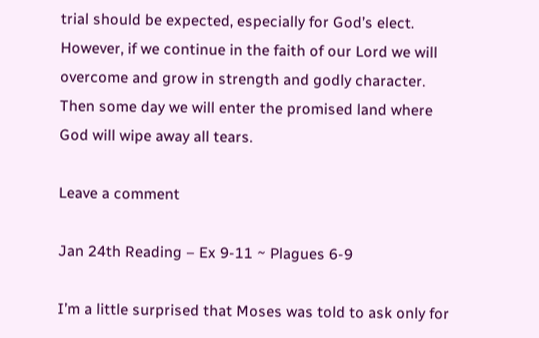trial should be expected, especially for God’s elect. However, if we continue in the faith of our Lord we will overcome and grow in strength and godly character. Then some day we will enter the promised land where God will wipe away all tears.

Leave a comment

Jan 24th Reading – Ex 9-11 ~ Plagues 6-9

I’m a little surprised that Moses was told to ask only for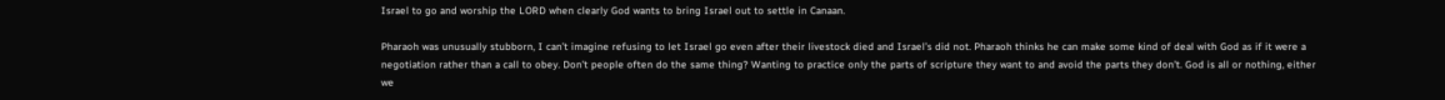Israel to go and worship the LORD when clearly God wants to bring Israel out to settle in Canaan.

Pharaoh was unusually stubborn, I can’t imagine refusing to let Israel go even after their livestock died and Israel’s did not. Pharaoh thinks he can make some kind of deal with God as if it were a negotiation rather than a call to obey. Don’t people often do the same thing? Wanting to practice only the parts of scripture they want to and avoid the parts they don’t. God is all or nothing, either we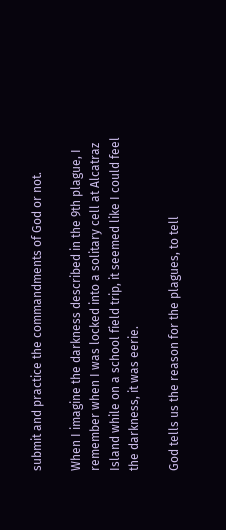submit and practice the commandments of God or not.

When I imagine the darkness described in the 9th plague, I remember when I was locked into a solitary cell at Alcatraz Island while on a school field trip, it seemed like I could feel the darkness, it was eerie.

God tells us the reason for the plagues, to tell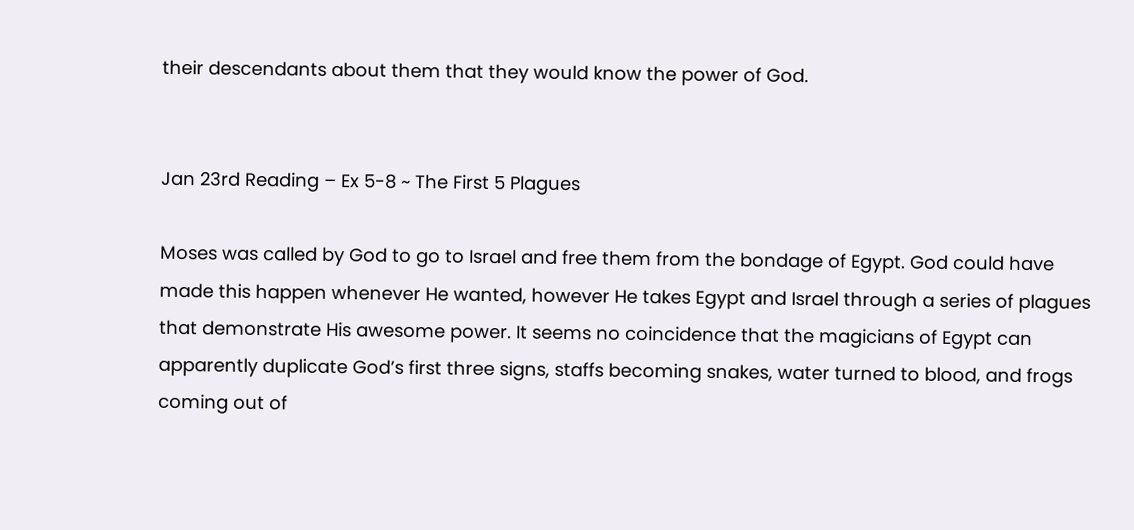their descendants about them that they would know the power of God.


Jan 23rd Reading – Ex 5-8 ~ The First 5 Plagues

Moses was called by God to go to Israel and free them from the bondage of Egypt. God could have made this happen whenever He wanted, however He takes Egypt and Israel through a series of plagues that demonstrate His awesome power. It seems no coincidence that the magicians of Egypt can apparently duplicate God’s first three signs, staffs becoming snakes, water turned to blood, and frogs coming out of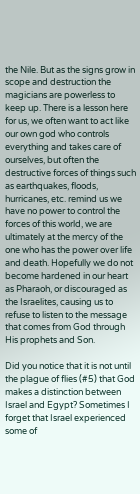the Nile. But as the signs grow in scope and destruction the magicians are powerless to keep up. There is a lesson here for us, we often want to act like our own god who controls everything and takes care of ourselves, but often the destructive forces of things such as earthquakes, floods, hurricanes, etc. remind us we have no power to control the forces of this world, we are ultimately at the mercy of the one who has the power over life and death. Hopefully we do not become hardened in our heart as Pharaoh, or discouraged as the Israelites, causing us to refuse to listen to the message that comes from God through His prophets and Son.

Did you notice that it is not until the plague of flies (#5) that God makes a distinction between Israel and Egypt? Sometimes I forget that Israel experienced some of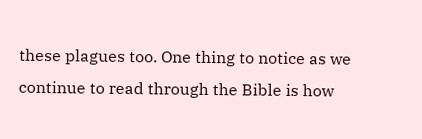these plagues too. One thing to notice as we continue to read through the Bible is how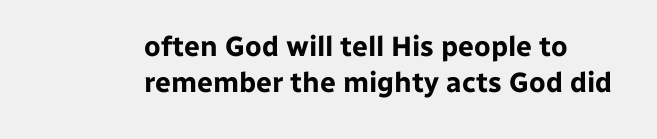often God will tell His people to remember the mighty acts God did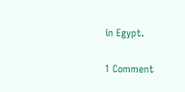in Egypt.

1 Comment